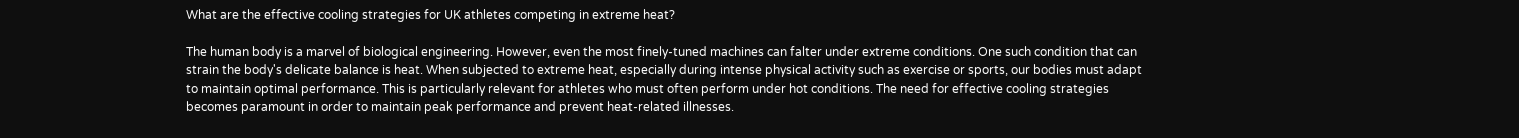What are the effective cooling strategies for UK athletes competing in extreme heat?

The human body is a marvel of biological engineering. However, even the most finely-tuned machines can falter under extreme conditions. One such condition that can strain the body's delicate balance is heat. When subjected to extreme heat, especially during intense physical activity such as exercise or sports, our bodies must adapt to maintain optimal performance. This is particularly relevant for athletes who must often perform under hot conditions. The need for effective cooling strategies becomes paramount in order to maintain peak performance and prevent heat-related illnesses.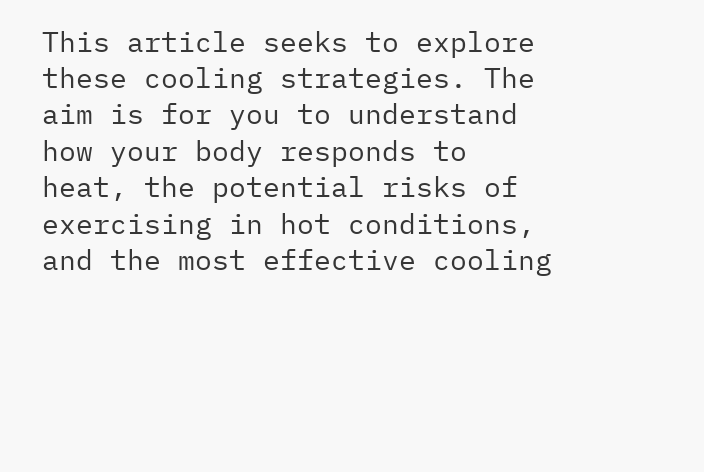This article seeks to explore these cooling strategies. The aim is for you to understand how your body responds to heat, the potential risks of exercising in hot conditions, and the most effective cooling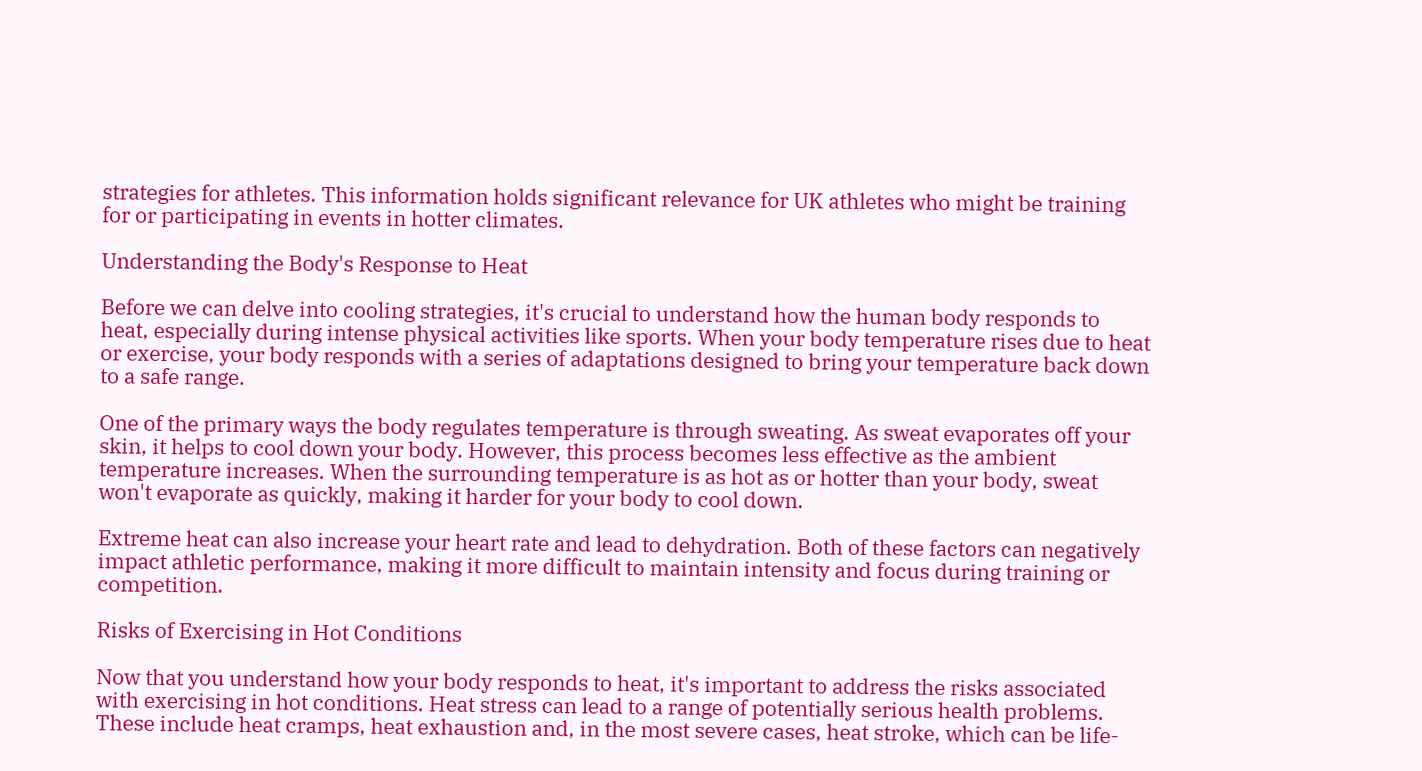strategies for athletes. This information holds significant relevance for UK athletes who might be training for or participating in events in hotter climates.

Understanding the Body's Response to Heat

Before we can delve into cooling strategies, it's crucial to understand how the human body responds to heat, especially during intense physical activities like sports. When your body temperature rises due to heat or exercise, your body responds with a series of adaptations designed to bring your temperature back down to a safe range.

One of the primary ways the body regulates temperature is through sweating. As sweat evaporates off your skin, it helps to cool down your body. However, this process becomes less effective as the ambient temperature increases. When the surrounding temperature is as hot as or hotter than your body, sweat won't evaporate as quickly, making it harder for your body to cool down.

Extreme heat can also increase your heart rate and lead to dehydration. Both of these factors can negatively impact athletic performance, making it more difficult to maintain intensity and focus during training or competition.

Risks of Exercising in Hot Conditions

Now that you understand how your body responds to heat, it's important to address the risks associated with exercising in hot conditions. Heat stress can lead to a range of potentially serious health problems. These include heat cramps, heat exhaustion and, in the most severe cases, heat stroke, which can be life-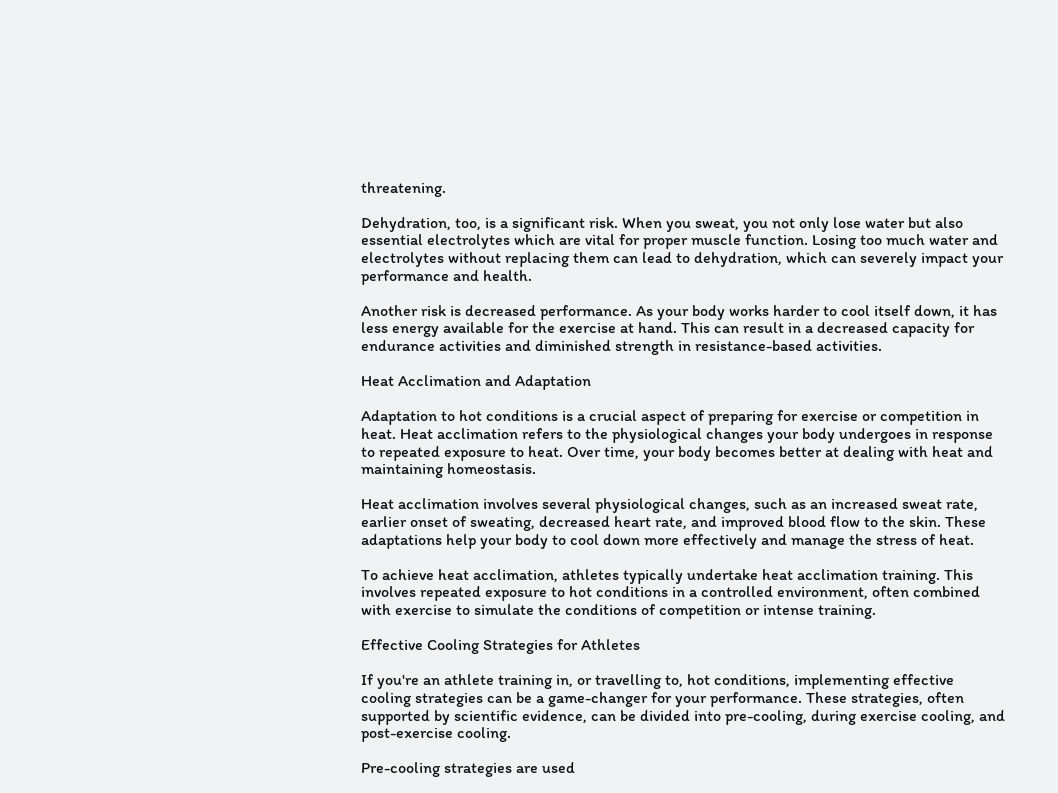threatening.

Dehydration, too, is a significant risk. When you sweat, you not only lose water but also essential electrolytes which are vital for proper muscle function. Losing too much water and electrolytes without replacing them can lead to dehydration, which can severely impact your performance and health.

Another risk is decreased performance. As your body works harder to cool itself down, it has less energy available for the exercise at hand. This can result in a decreased capacity for endurance activities and diminished strength in resistance-based activities.

Heat Acclimation and Adaptation

Adaptation to hot conditions is a crucial aspect of preparing for exercise or competition in heat. Heat acclimation refers to the physiological changes your body undergoes in response to repeated exposure to heat. Over time, your body becomes better at dealing with heat and maintaining homeostasis.

Heat acclimation involves several physiological changes, such as an increased sweat rate, earlier onset of sweating, decreased heart rate, and improved blood flow to the skin. These adaptations help your body to cool down more effectively and manage the stress of heat.

To achieve heat acclimation, athletes typically undertake heat acclimation training. This involves repeated exposure to hot conditions in a controlled environment, often combined with exercise to simulate the conditions of competition or intense training.

Effective Cooling Strategies for Athletes

If you're an athlete training in, or travelling to, hot conditions, implementing effective cooling strategies can be a game-changer for your performance. These strategies, often supported by scientific evidence, can be divided into pre-cooling, during exercise cooling, and post-exercise cooling.

Pre-cooling strategies are used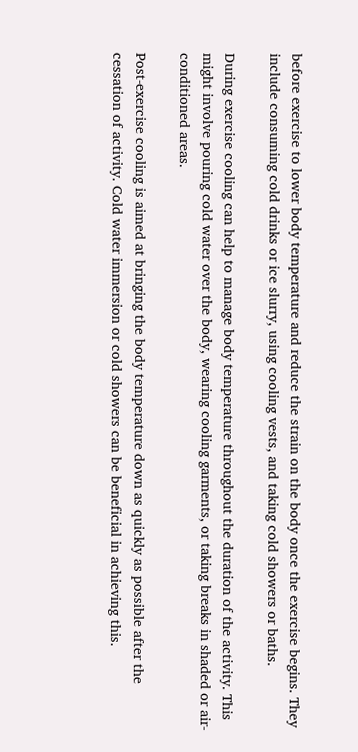before exercise to lower body temperature and reduce the strain on the body once the exercise begins. They include consuming cold drinks or ice slurry, using cooling vests, and taking cold showers or baths.

During exercise cooling can help to manage body temperature throughout the duration of the activity. This might involve pouring cold water over the body, wearing cooling garments, or taking breaks in shaded or air-conditioned areas.

Post-exercise cooling is aimed at bringing the body temperature down as quickly as possible after the cessation of activity. Cold water immersion or cold showers can be beneficial in achieving this.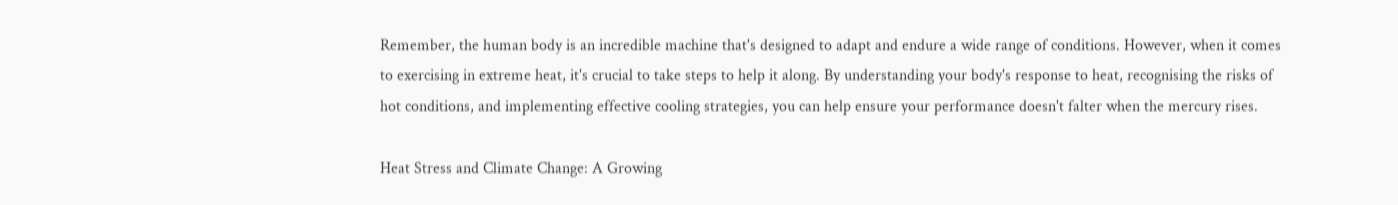Remember, the human body is an incredible machine that's designed to adapt and endure a wide range of conditions. However, when it comes to exercising in extreme heat, it's crucial to take steps to help it along. By understanding your body's response to heat, recognising the risks of hot conditions, and implementing effective cooling strategies, you can help ensure your performance doesn't falter when the mercury rises.

Heat Stress and Climate Change: A Growing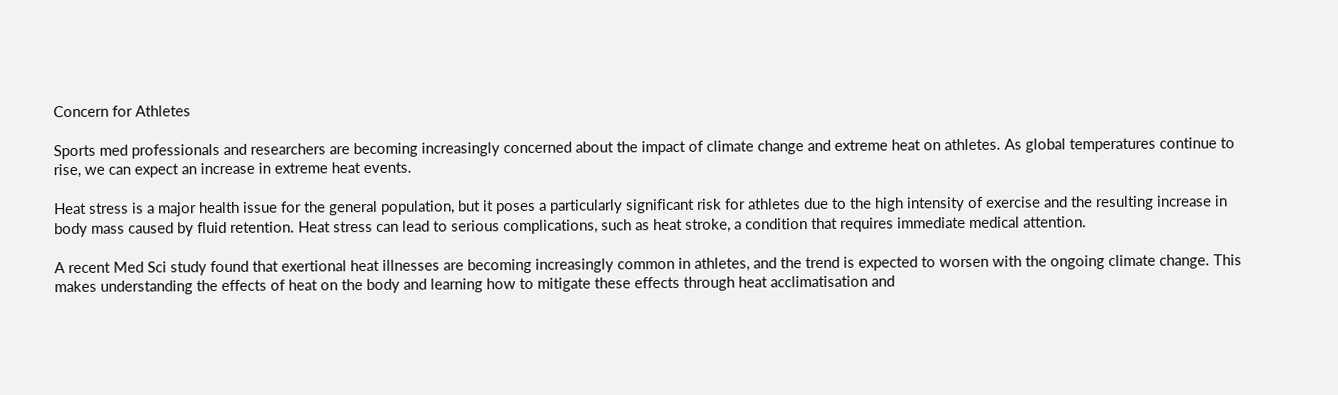Concern for Athletes

Sports med professionals and researchers are becoming increasingly concerned about the impact of climate change and extreme heat on athletes. As global temperatures continue to rise, we can expect an increase in extreme heat events.

Heat stress is a major health issue for the general population, but it poses a particularly significant risk for athletes due to the high intensity of exercise and the resulting increase in body mass caused by fluid retention. Heat stress can lead to serious complications, such as heat stroke, a condition that requires immediate medical attention.

A recent Med Sci study found that exertional heat illnesses are becoming increasingly common in athletes, and the trend is expected to worsen with the ongoing climate change. This makes understanding the effects of heat on the body and learning how to mitigate these effects through heat acclimatisation and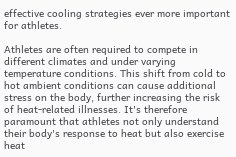effective cooling strategies ever more important for athletes.

Athletes are often required to compete in different climates and under varying temperature conditions. This shift from cold to hot ambient conditions can cause additional stress on the body, further increasing the risk of heat-related illnesses. It's therefore paramount that athletes not only understand their body's response to heat but also exercise heat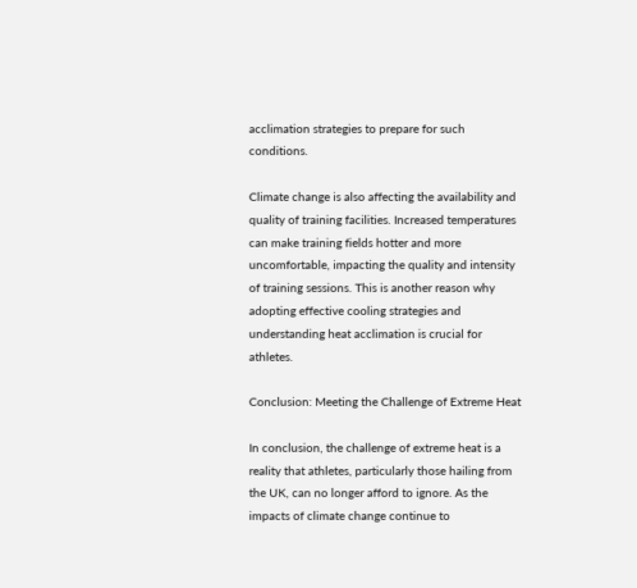acclimation strategies to prepare for such conditions.

Climate change is also affecting the availability and quality of training facilities. Increased temperatures can make training fields hotter and more uncomfortable, impacting the quality and intensity of training sessions. This is another reason why adopting effective cooling strategies and understanding heat acclimation is crucial for athletes.

Conclusion: Meeting the Challenge of Extreme Heat

In conclusion, the challenge of extreme heat is a reality that athletes, particularly those hailing from the UK, can no longer afford to ignore. As the impacts of climate change continue to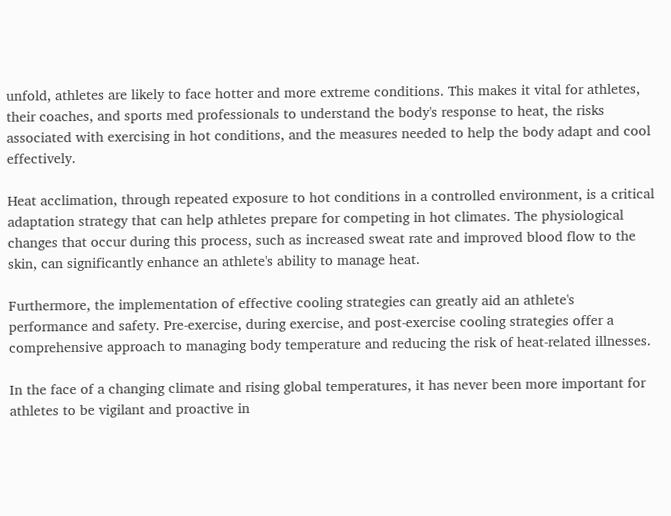unfold, athletes are likely to face hotter and more extreme conditions. This makes it vital for athletes, their coaches, and sports med professionals to understand the body's response to heat, the risks associated with exercising in hot conditions, and the measures needed to help the body adapt and cool effectively.

Heat acclimation, through repeated exposure to hot conditions in a controlled environment, is a critical adaptation strategy that can help athletes prepare for competing in hot climates. The physiological changes that occur during this process, such as increased sweat rate and improved blood flow to the skin, can significantly enhance an athlete's ability to manage heat.

Furthermore, the implementation of effective cooling strategies can greatly aid an athlete's performance and safety. Pre-exercise, during exercise, and post-exercise cooling strategies offer a comprehensive approach to managing body temperature and reducing the risk of heat-related illnesses.

In the face of a changing climate and rising global temperatures, it has never been more important for athletes to be vigilant and proactive in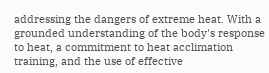addressing the dangers of extreme heat. With a grounded understanding of the body's response to heat, a commitment to heat acclimation training, and the use of effective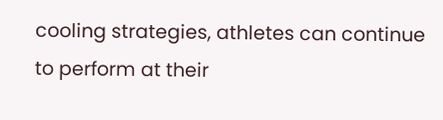cooling strategies, athletes can continue to perform at their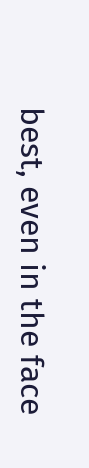best, even in the face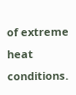of extreme heat conditions.